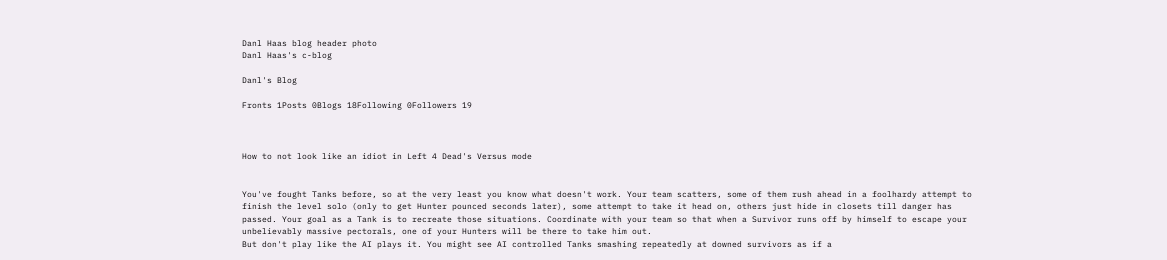Danl Haas blog header photo
Danl Haas's c-blog

Danl's Blog

Fronts 1Posts 0Blogs 18Following 0Followers 19



How to not look like an idiot in Left 4 Dead's Versus mode


You've fought Tanks before, so at the very least you know what doesn't work. Your team scatters, some of them rush ahead in a foolhardy attempt to finish the level solo (only to get Hunter pounced seconds later), some attempt to take it head on, others just hide in closets till danger has passed. Your goal as a Tank is to recreate those situations. Coordinate with your team so that when a Survivor runs off by himself to escape your unbelievably massive pectorals, one of your Hunters will be there to take him out.
But don't play like the AI plays it. You might see AI controlled Tanks smashing repeatedly at downed survivors as if a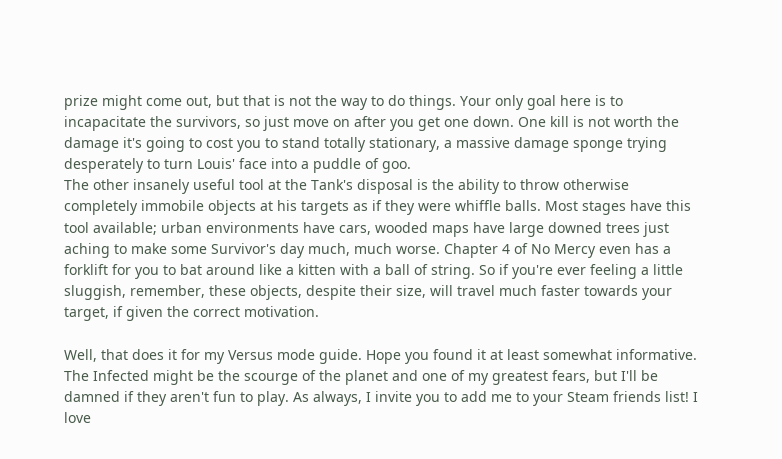prize might come out, but that is not the way to do things. Your only goal here is to incapacitate the survivors, so just move on after you get one down. One kill is not worth the damage it's going to cost you to stand totally stationary, a massive damage sponge trying desperately to turn Louis' face into a puddle of goo.
The other insanely useful tool at the Tank's disposal is the ability to throw otherwise completely immobile objects at his targets as if they were whiffle balls. Most stages have this tool available; urban environments have cars, wooded maps have large downed trees just aching to make some Survivor's day much, much worse. Chapter 4 of No Mercy even has a forklift for you to bat around like a kitten with a ball of string. So if you're ever feeling a little sluggish, remember, these objects, despite their size, will travel much faster towards your target, if given the correct motivation.

Well, that does it for my Versus mode guide. Hope you found it at least somewhat informative. The Infected might be the scourge of the planet and one of my greatest fears, but I'll be damned if they aren't fun to play. As always, I invite you to add me to your Steam friends list! I love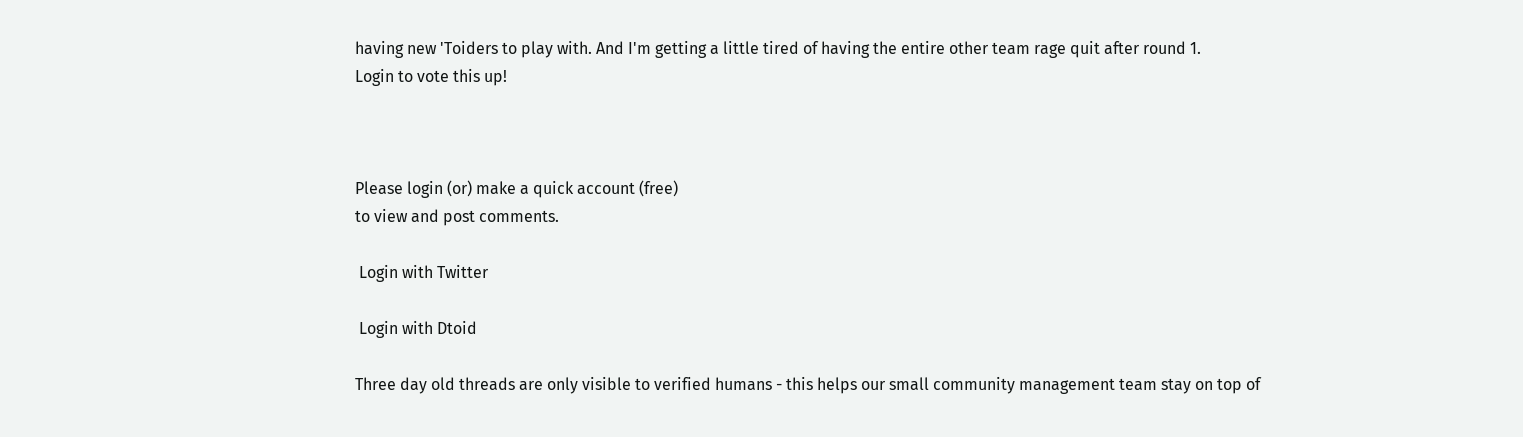having new 'Toiders to play with. And I'm getting a little tired of having the entire other team rage quit after round 1.
Login to vote this up!



Please login (or) make a quick account (free)
to view and post comments.

 Login with Twitter

 Login with Dtoid

Three day old threads are only visible to verified humans - this helps our small community management team stay on top of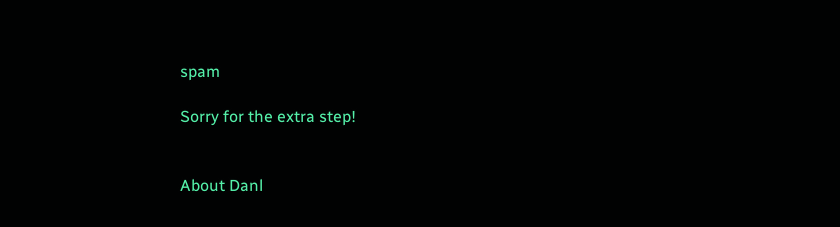spam

Sorry for the extra step!


About Danl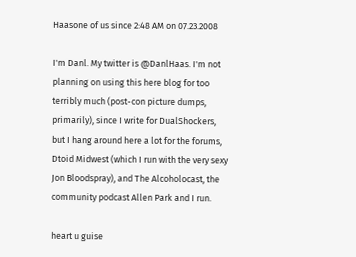Haasone of us since 2:48 AM on 07.23.2008

I'm Danl. My twitter is @DanlHaas. I'm not planning on using this here blog for too terribly much (post-con picture dumps, primarily), since I write for DualShockers, but I hang around here a lot for the forums, Dtoid Midwest (which I run with the very sexy Jon Bloodspray), and The Alcoholocast, the community podcast Allen Park and I run.

heart u guise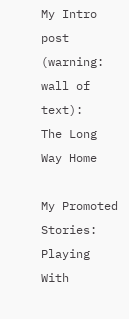My Intro post (warning: wall of text):
The Long Way Home

My Promoted Stories:
Playing With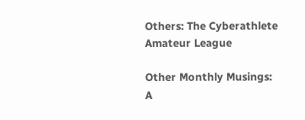Others: The Cyberathlete Amateur League

Other Monthly Musings:
A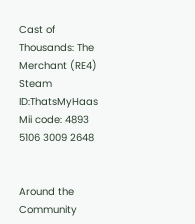Cast of Thousands: The Merchant (RE4)
Steam ID:ThatsMyHaas
Mii code: 4893 5106 3009 2648


Around the Community